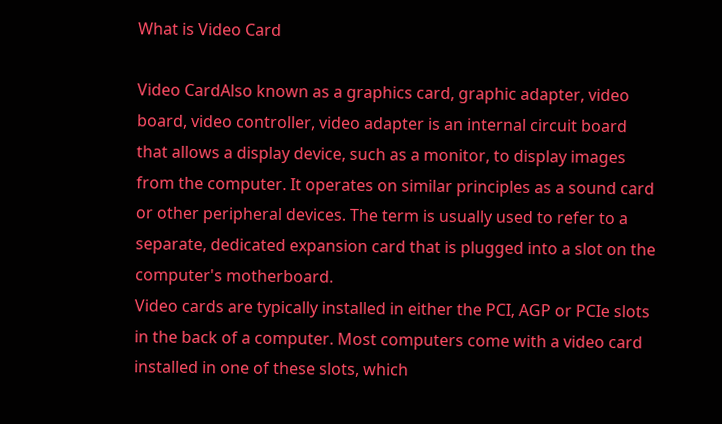What is Video Card

Video CardAlso known as a graphics card, graphic adapter, video board, video controller, video adapter is an internal circuit board that allows a display device, such as a monitor, to display images from the computer. It operates on similar principles as a sound card or other peripheral devices. The term is usually used to refer to a separate, dedicated expansion card that is plugged into a slot on the computer's motherboard.
Video cards are typically installed in either the PCI, AGP or PCIe slots in the back of a computer. Most computers come with a video card installed in one of these slots, which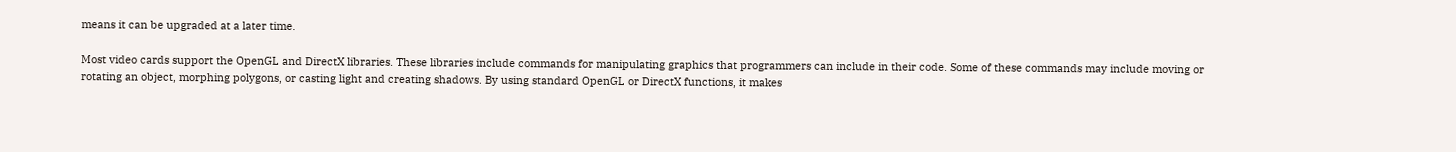means it can be upgraded at a later time.

Most video cards support the OpenGL and DirectX libraries. These libraries include commands for manipulating graphics that programmers can include in their code. Some of these commands may include moving or rotating an object, morphing polygons, or casting light and creating shadows. By using standard OpenGL or DirectX functions, it makes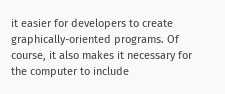it easier for developers to create graphically-oriented programs. Of course, it also makes it necessary for the computer to include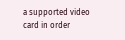a supported video card in order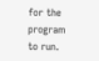for the program to run.